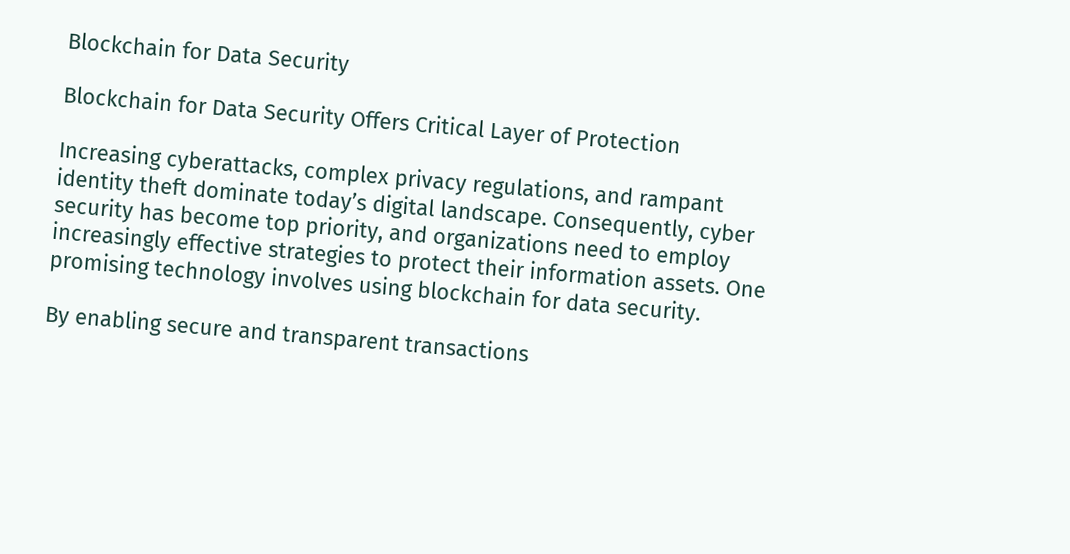Blockchain for Data Security

Blockchain for Data Security Offers Critical Layer of Protection

Increasing cyberattacks, complex privacy regulations, and rampant identity theft dominate today’s digital landscape. Consequently, cyber security has become top priority, and organizations need to employ increasingly effective strategies to protect their information assets. One promising technology involves using blockchain for data security.

By enabling secure and transparent transactions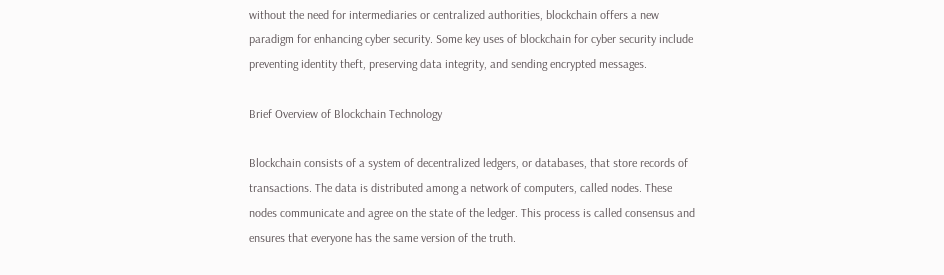without the need for intermediaries or centralized authorities, blockchain offers a new paradigm for enhancing cyber security. Some key uses of blockchain for cyber security include preventing identity theft, preserving data integrity, and sending encrypted messages.

Brief Overview of Blockchain Technology

Blockchain consists of a system of decentralized ledgers, or databases, that store records of transactions. The data is distributed among a network of computers, called nodes. These nodes communicate and agree on the state of the ledger. This process is called consensus and ensures that everyone has the same version of the truth.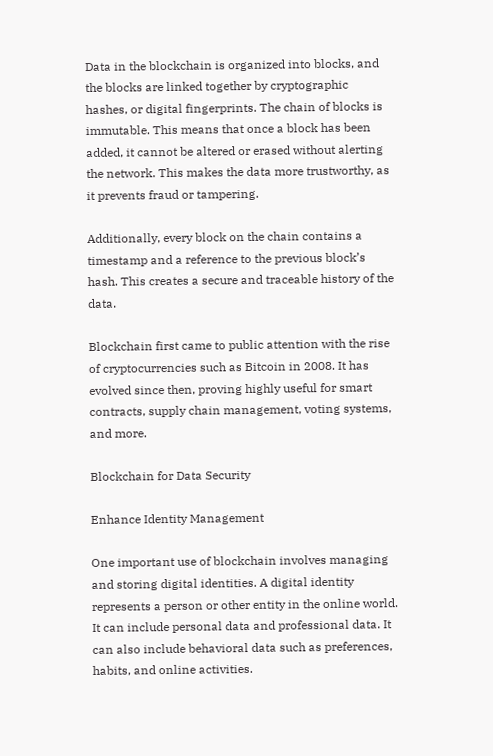Data in the blockchain is organized into blocks, and the blocks are linked together by cryptographic hashes, or digital fingerprints. The chain of blocks is immutable. This means that once a block has been added, it cannot be altered or erased without alerting the network. This makes the data more trustworthy, as it prevents fraud or tampering.

Additionally, every block on the chain contains a timestamp and a reference to the previous block’s hash. This creates a secure and traceable history of the data.

Blockchain first came to public attention with the rise of cryptocurrencies such as Bitcoin in 2008. It has evolved since then, proving highly useful for smart contracts, supply chain management, voting systems, and more.

Blockchain for Data Security

Enhance Identity Management

One important use of blockchain involves managing and storing digital identities. A digital identity represents a person or other entity in the online world. It can include personal data and professional data. It can also include behavioral data such as preferences, habits, and online activities.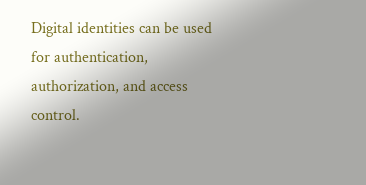Digital identities can be used for authentication, authorization, and access control.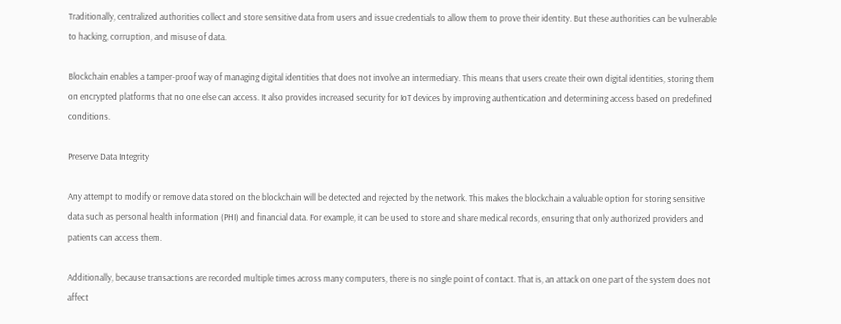Traditionally, centralized authorities collect and store sensitive data from users and issue credentials to allow them to prove their identity. But these authorities can be vulnerable to hacking, corruption, and misuse of data.

Blockchain enables a tamper-proof way of managing digital identities that does not involve an intermediary. This means that users create their own digital identities, storing them on encrypted platforms that no one else can access. It also provides increased security for IoT devices by improving authentication and determining access based on predefined conditions.

Preserve Data Integrity

Any attempt to modify or remove data stored on the blockchain will be detected and rejected by the network. This makes the blockchain a valuable option for storing sensitive data such as personal health information (PHI) and financial data. For example, it can be used to store and share medical records, ensuring that only authorized providers and patients can access them.

Additionally, because transactions are recorded multiple times across many computers, there is no single point of contact. That is, an attack on one part of the system does not affect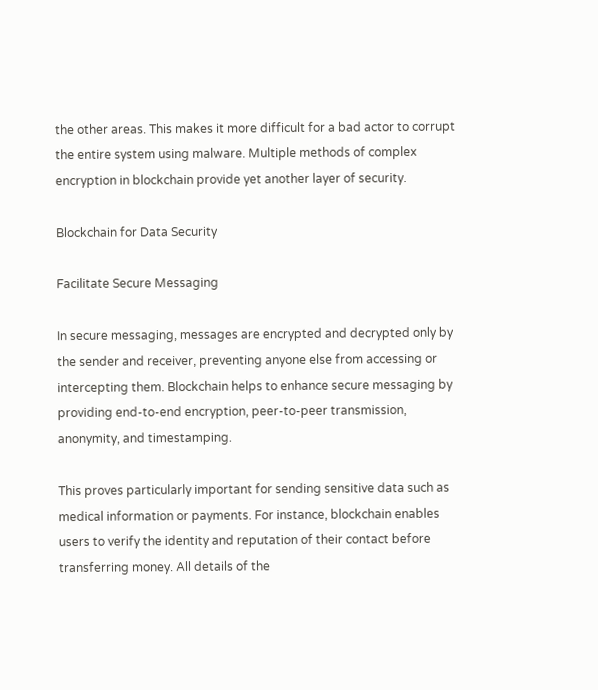the other areas. This makes it more difficult for a bad actor to corrupt the entire system using malware. Multiple methods of complex encryption in blockchain provide yet another layer of security.

Blockchain for Data Security

Facilitate Secure Messaging

In secure messaging, messages are encrypted and decrypted only by the sender and receiver, preventing anyone else from accessing or intercepting them. Blockchain helps to enhance secure messaging by providing end-to-end encryption, peer-to-peer transmission, anonymity, and timestamping.

This proves particularly important for sending sensitive data such as medical information or payments. For instance, blockchain enables users to verify the identity and reputation of their contact before transferring money. All details of the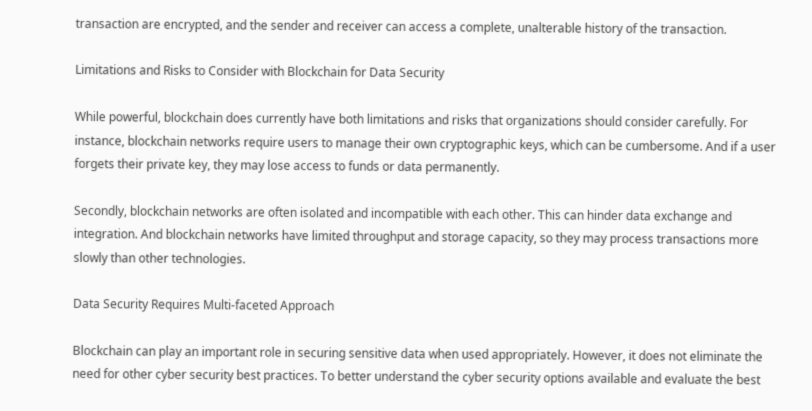transaction are encrypted, and the sender and receiver can access a complete, unalterable history of the transaction.

Limitations and Risks to Consider with Blockchain for Data Security

While powerful, blockchain does currently have both limitations and risks that organizations should consider carefully. For instance, blockchain networks require users to manage their own cryptographic keys, which can be cumbersome. And if a user forgets their private key, they may lose access to funds or data permanently.

Secondly, blockchain networks are often isolated and incompatible with each other. This can hinder data exchange and integration. And blockchain networks have limited throughput and storage capacity, so they may process transactions more slowly than other technologies.

Data Security Requires Multi-faceted Approach

Blockchain can play an important role in securing sensitive data when used appropriately. However, it does not eliminate the need for other cyber security best practices. To better understand the cyber security options available and evaluate the best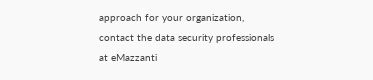approach for your organization, contact the data security professionals at eMazzanti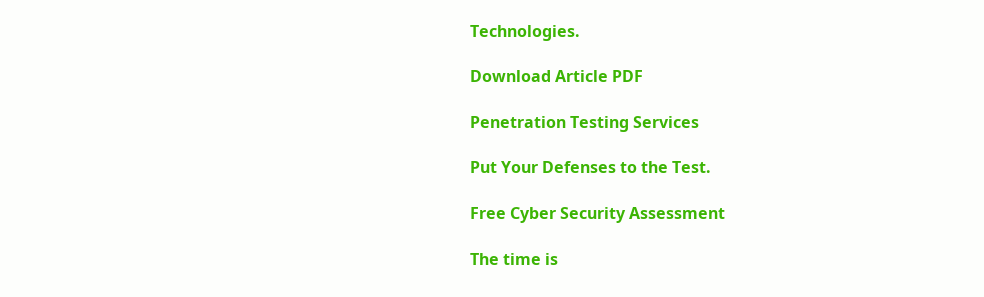Technologies.

Download Article PDF

Penetration Testing Services

Put Your Defenses to the Test.

Free Cyber Security Assessment

The time is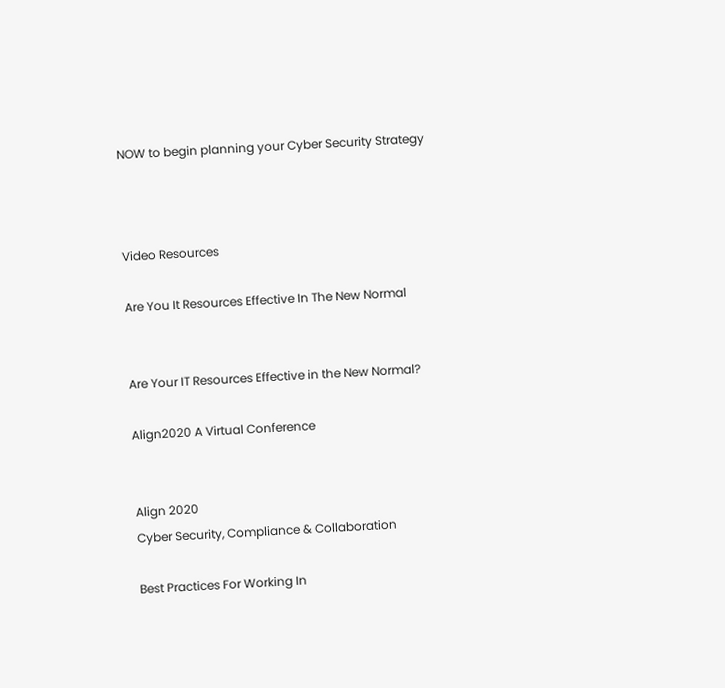NOW to begin planning your Cyber Security Strategy



Video Resources

Are You It Resources Effective In The New Normal


Are Your IT Resources Effective in the New Normal?

Align2020 A Virtual Conference


Align 2020
Cyber Security, Compliance & Collaboration

Best Practices For Working In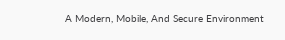A Modern, Mobile, And Secure Environment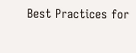Best Practices for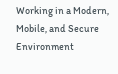Working in a Modern, Mobile, and Secure Environment